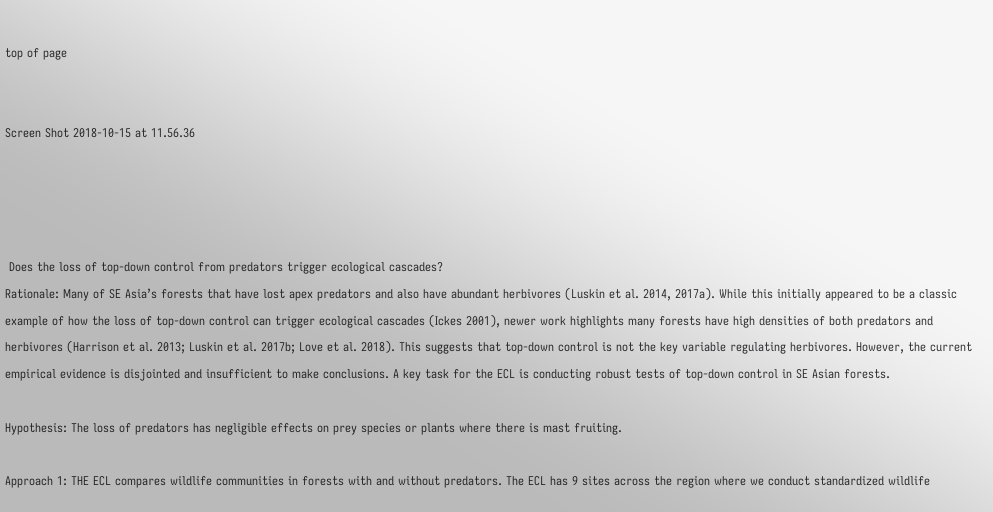top of page


Screen Shot 2018-10-15 at 11.56.36




 Does the loss of top-down control from predators trigger ecological cascades?
Rationale: Many of SE Asia’s forests that have lost apex predators and also have abundant herbivores (Luskin et al. 2014, 2017a). While this initially appeared to be a classic example of how the loss of top-down control can trigger ecological cascades (Ickes 2001), newer work highlights many forests have high densities of both predators and herbivores (Harrison et al. 2013; Luskin et al. 2017b; Love et al. 2018). This suggests that top-down control is not the key variable regulating herbivores. However, the current empirical evidence is disjointed and insufficient to make conclusions. A key task for the ECL is conducting robust tests of top-down control in SE Asian forests.

Hypothesis: The loss of predators has negligible effects on prey species or plants where there is mast fruiting.

Approach 1: THE ECL compares wildlife communities in forests with and without predators. The ECL has 9 sites across the region where we conduct standardized wildlife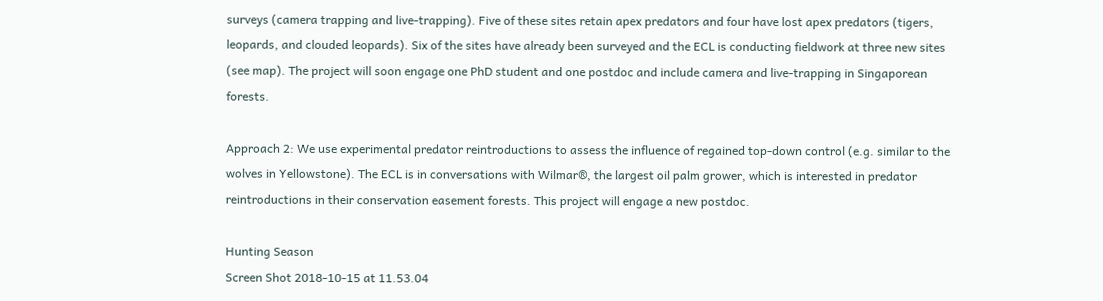surveys (camera trapping and live-trapping). Five of these sites retain apex predators and four have lost apex predators (tigers, leopards, and clouded leopards). Six of the sites have already been surveyed and the ECL is conducting fieldwork at three new sites (see map). The project will soon engage one PhD student and one postdoc and include camera and live-trapping in Singaporean forests.

Approach 2: We use experimental predator reintroductions to assess the influence of regained top-down control (e.g. similar to the wolves in Yellowstone). The ECL is in conversations with Wilmar®, the largest oil palm grower, which is interested in predator reintroductions in their conservation easement forests. This project will engage a new postdoc.

Hunting Season
Screen Shot 2018-10-15 at 11.53.04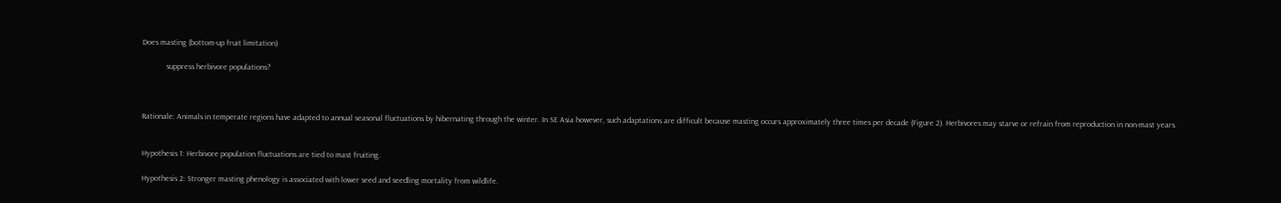Does masting (bottom-up fruit limitation)

            suppress herbivore populations?



Rationale: Animals in temperate regions have adapted to annual seasonal fluctuations by hibernating through the winter. In SE Asia however, such adaptations are difficult because masting occurs approximately three times per decade (Figure 2). Herbivores may starve or refrain from reproduction in non-mast years.


Hypothesis 1: Herbivore population fluctuations are tied to mast fruiting.

Hypothesis 2: Stronger masting phenology is associated with lower seed and seedling mortality from wildlife.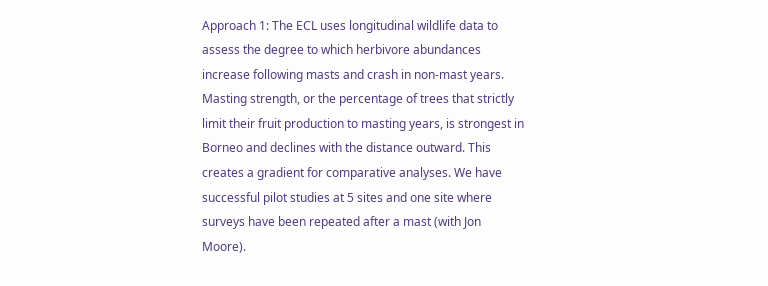Approach 1: The ECL uses longitudinal wildlife data to assess the degree to which herbivore abundances increase following masts and crash in non-mast years. Masting strength, or the percentage of trees that strictly limit their fruit production to masting years, is strongest in Borneo and declines with the distance outward. This creates a gradient for comparative analyses. We have successful pilot studies at 5 sites and one site where surveys have been repeated after a mast (with Jon Moore).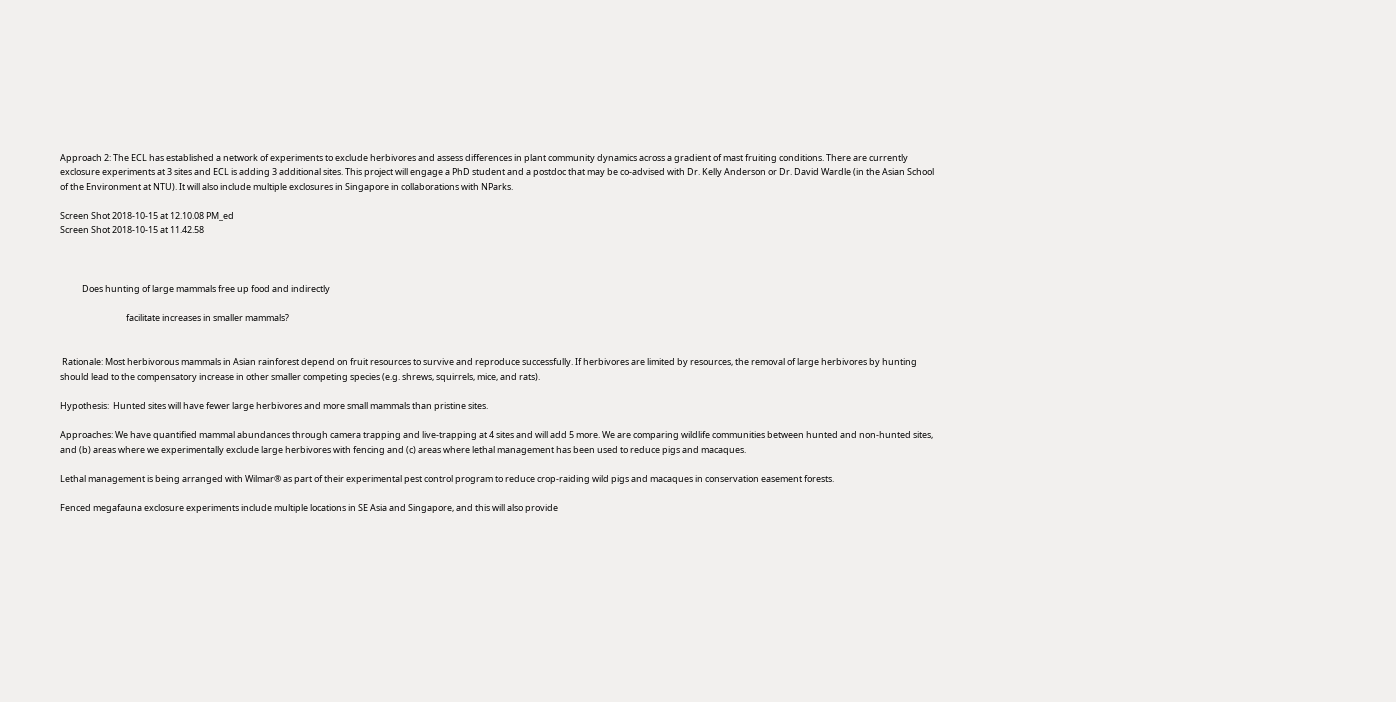Approach 2: The ECL has established a network of experiments to exclude herbivores and assess differences in plant community dynamics across a gradient of mast fruiting conditions. There are currently exclosure experiments at 3 sites and ECL is adding 3 additional sites. This project will engage a PhD student and a postdoc that may be co-advised with Dr. Kelly Anderson or Dr. David Wardle (in the Asian School of the Environment at NTU). It will also include multiple exclosures in Singapore in collaborations with NParks.

Screen Shot 2018-10-15 at 12.10.08 PM_ed
Screen Shot 2018-10-15 at 11.42.58



           Does hunting of large mammals free up food and indirectly

                                 facilitate increases in smaller mammals?


 Rationale: Most herbivorous mammals in Asian rainforest depend on fruit resources to survive and reproduce successfully. If herbivores are limited by resources, the removal of large herbivores by hunting should lead to the compensatory increase in other smaller competing species (e.g. shrews, squirrels, mice, and rats).

Hypothesis:  Hunted sites will have fewer large herbivores and more small mammals than pristine sites.

Approaches: We have quantified mammal abundances through camera trapping and live-trapping at 4 sites and will add 5 more. We are comparing wildlife communities between hunted and non-hunted sites, and (b) areas where we experimentally exclude large herbivores with fencing and (c) areas where lethal management has been used to reduce pigs and macaques.

Lethal management is being arranged with Wilmar® as part of their experimental pest control program to reduce crop-raiding wild pigs and macaques in conservation easement forests.

Fenced megafauna exclosure experiments include multiple locations in SE Asia and Singapore, and this will also provide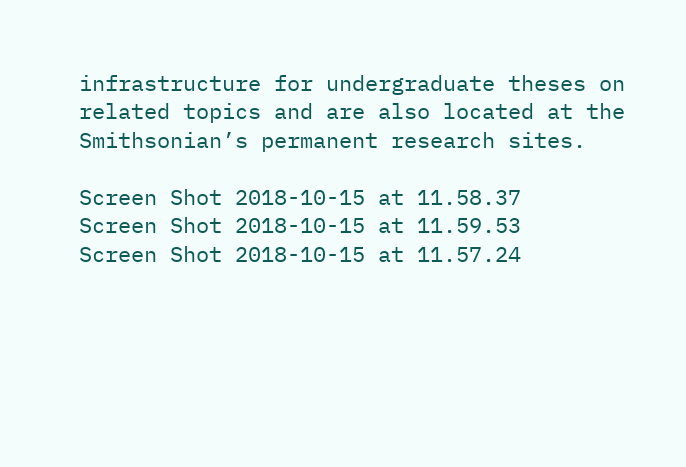infrastructure for undergraduate theses on related topics and are also located at the Smithsonian’s permanent research sites.

Screen Shot 2018-10-15 at 11.58.37
Screen Shot 2018-10-15 at 11.59.53
Screen Shot 2018-10-15 at 11.57.24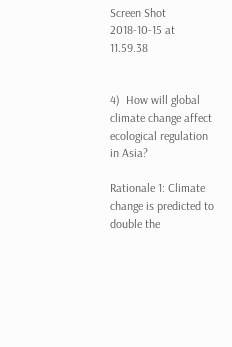Screen Shot 2018-10-15 at 11.59.38


4)  How will global climate change affect ecological regulation in Asia?

Rationale 1: Climate change is predicted to double the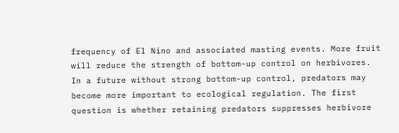frequency of El Nino and associated masting events. More fruit will reduce the strength of bottom-up control on herbivores. In a future without strong bottom-up control, predators may become more important to ecological regulation. The first question is whether retaining predators suppresses herbivore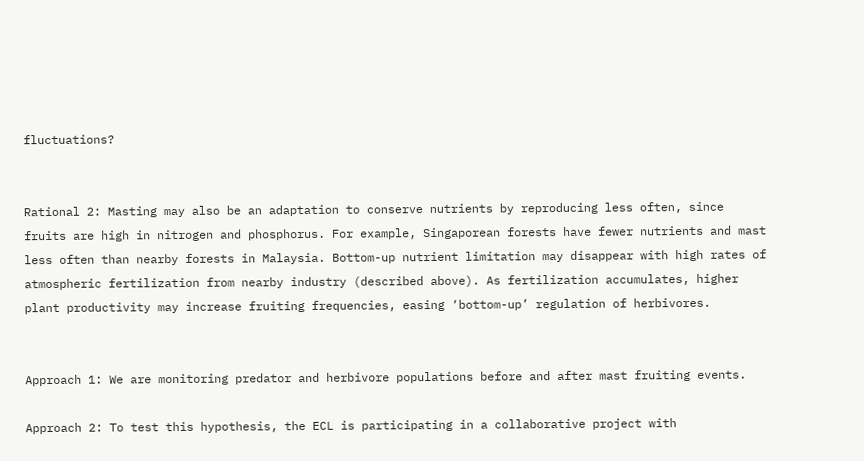fluctuations?


Rational 2: Masting may also be an adaptation to conserve nutrients by reproducing less often, since fruits are high in nitrogen and phosphorus. For example, Singaporean forests have fewer nutrients and mast less often than nearby forests in Malaysia. Bottom-up nutrient limitation may disappear with high rates of atmospheric fertilization from nearby industry (described above). As fertilization accumulates, higher plant productivity may increase fruiting frequencies, easing ‘bottom-up’ regulation of herbivores.


Approach 1: We are monitoring predator and herbivore populations before and after mast fruiting events.

Approach 2: To test this hypothesis, the ECL is participating in a collaborative project with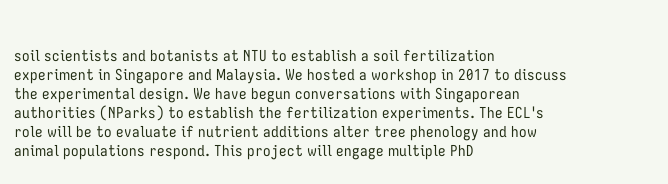soil scientists and botanists at NTU to establish a soil fertilization experiment in Singapore and Malaysia. We hosted a workshop in 2017 to discuss the experimental design. We have begun conversations with Singaporean authorities (NParks) to establish the fertilization experiments. The ECL's role will be to evaluate if nutrient additions alter tree phenology and how animal populations respond. This project will engage multiple PhD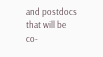and postdocs that will be co-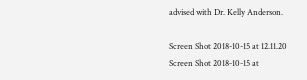advised with Dr. Kelly Anderson.

Screen Shot 2018-10-15 at 12.11.20
Screen Shot 2018-10-15 at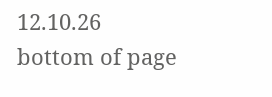12.10.26
bottom of page